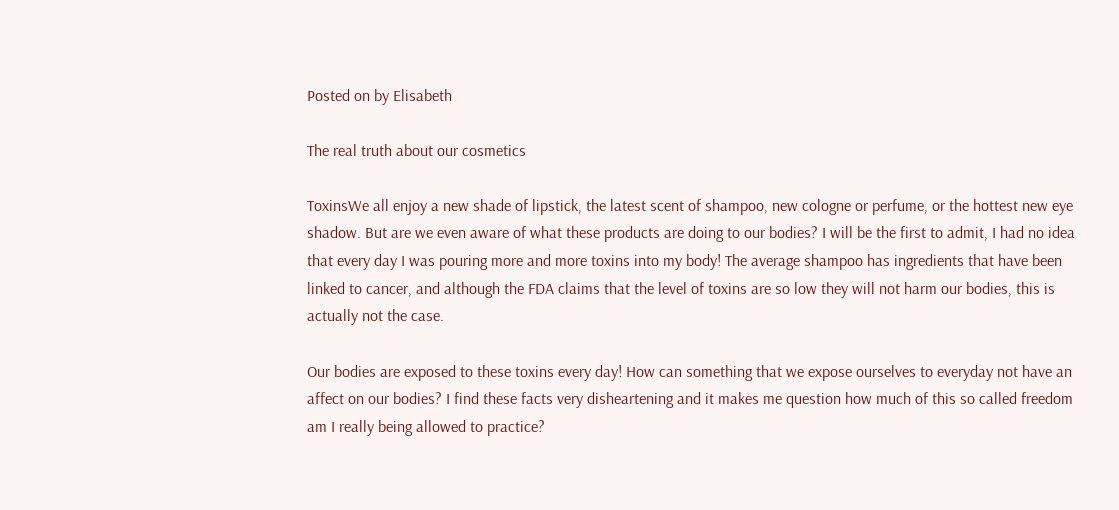Posted on by Elisabeth

The real truth about our cosmetics

ToxinsWe all enjoy a new shade of lipstick, the latest scent of shampoo, new cologne or perfume, or the hottest new eye shadow. But are we even aware of what these products are doing to our bodies? I will be the first to admit, I had no idea that every day I was pouring more and more toxins into my body! The average shampoo has ingredients that have been linked to cancer, and although the FDA claims that the level of toxins are so low they will not harm our bodies, this is actually not the case.

Our bodies are exposed to these toxins every day! How can something that we expose ourselves to everyday not have an affect on our bodies? I find these facts very disheartening and it makes me question how much of this so called freedom am I really being allowed to practice?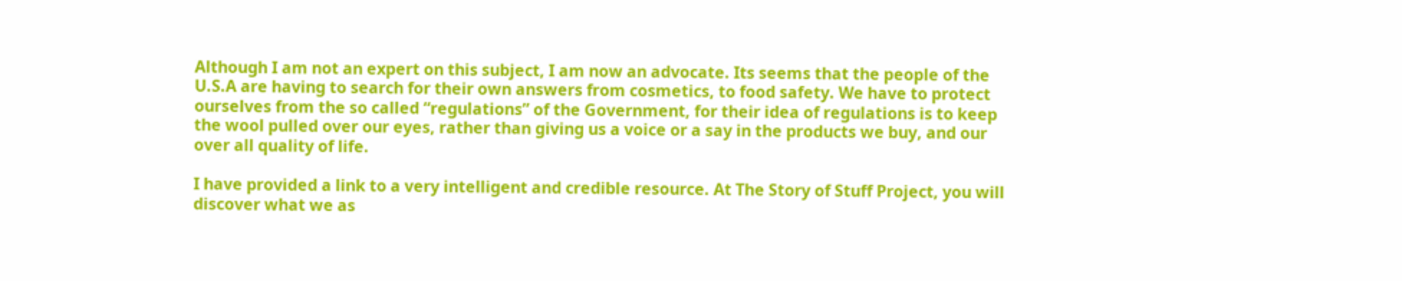Although I am not an expert on this subject, I am now an advocate. Its seems that the people of the U.S.A are having to search for their own answers from cosmetics, to food safety. We have to protect ourselves from the so called “regulations” of the Government, for their idea of regulations is to keep the wool pulled over our eyes, rather than giving us a voice or a say in the products we buy, and our over all quality of life.

I have provided a link to a very intelligent and credible resource. At The Story of Stuff Project, you will discover what we as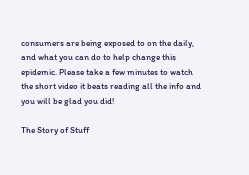consumers are being exposed to on the daily, and what you can do to help change this epidemic. Please take a few minutes to watch the short video it beats reading all the info and you will be glad you did!

The Story of Stuff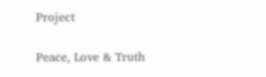Project

Peace, Love & Truth